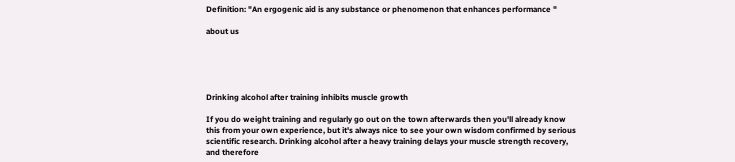Definition: "An ergogenic aid is any substance or phenomenon that enhances performance "

about us





Drinking alcohol after training inhibits muscle growth

If you do weight training and regularly go out on the town afterwards then you'll already know this from your own experience, but it's always nice to see your own wisdom confirmed by serious scientific research. Drinking alcohol after a heavy training delays your muscle strength recovery, and therefore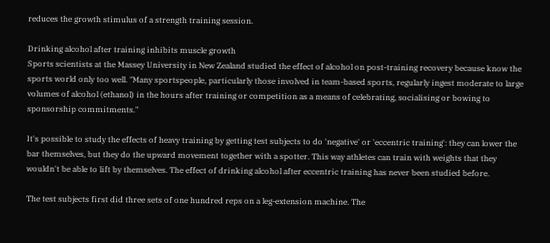reduces the growth stimulus of a strength training session.

Drinking alcohol after training inhibits muscle growth
Sports scientists at the Massey University in New Zealand studied the effect of alcohol on post-training recovery because know the sports world only too well. "Many sportspeople, particularly those involved in team-based sports, regularly ingest moderate to large volumes of alcohol (ethanol) in the hours after training or competition as a means of celebrating, socialising or bowing to sponsorship commitments."

It's possible to study the effects of heavy training by getting test subjects to do 'negative' or 'eccentric training': they can lower the bar themselves, but they do the upward movement together with a spotter. This way athletes can train with weights that they wouldn't be able to lift by themselves. The effect of drinking alcohol after eccentric training has never been studied before.

The test subjects first did three sets of one hundred reps on a leg-extension machine. The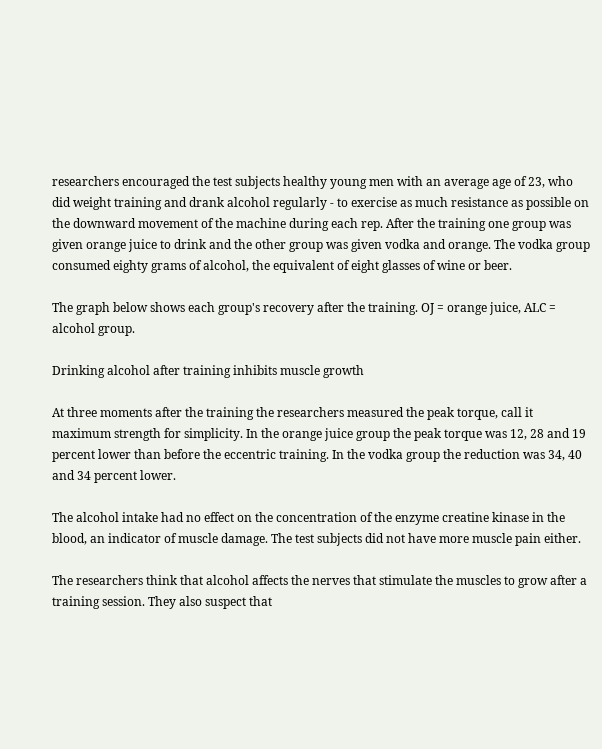researchers encouraged the test subjects healthy young men with an average age of 23, who did weight training and drank alcohol regularly - to exercise as much resistance as possible on the downward movement of the machine during each rep. After the training one group was given orange juice to drink and the other group was given vodka and orange. The vodka group consumed eighty grams of alcohol, the equivalent of eight glasses of wine or beer.

The graph below shows each group's recovery after the training. OJ = orange juice, ALC = alcohol group.

Drinking alcohol after training inhibits muscle growth

At three moments after the training the researchers measured the peak torque, call it maximum strength for simplicity. In the orange juice group the peak torque was 12, 28 and 19 percent lower than before the eccentric training. In the vodka group the reduction was 34, 40 and 34 percent lower.

The alcohol intake had no effect on the concentration of the enzyme creatine kinase in the blood, an indicator of muscle damage. The test subjects did not have more muscle pain either.

The researchers think that alcohol affects the nerves that stimulate the muscles to grow after a training session. They also suspect that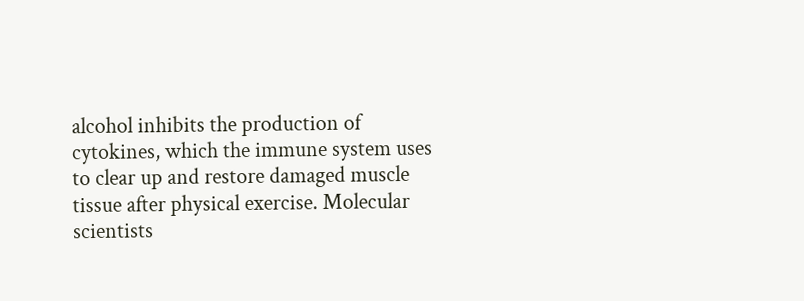alcohol inhibits the production of cytokines, which the immune system uses to clear up and restore damaged muscle tissue after physical exercise. Molecular scientists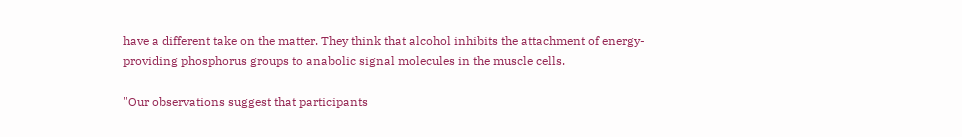have a different take on the matter. They think that alcohol inhibits the attachment of energy-providing phosphorus groups to anabolic signal molecules in the muscle cells.

"Our observations suggest that participants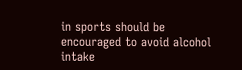in sports should be encouraged to avoid alcohol intake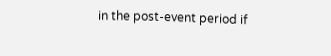in the post-event period if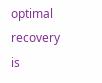optimal recovery is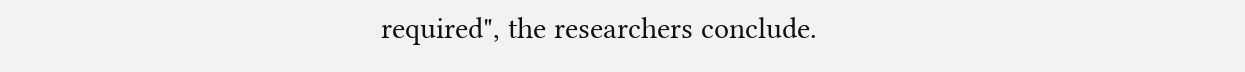required", the researchers conclude.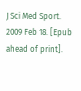J Sci Med Sport. 2009 Feb 18. [Epub ahead of print].